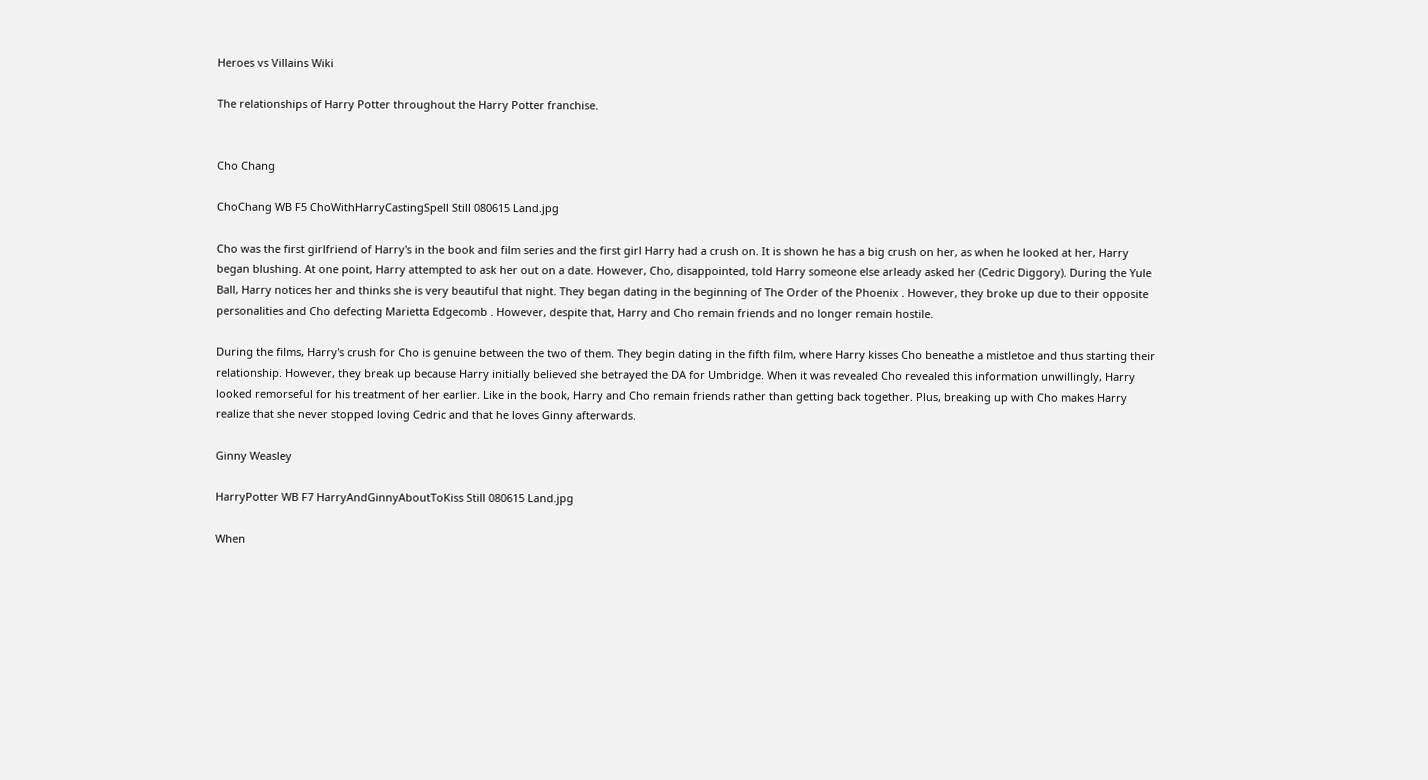Heroes vs Villains Wiki

The relationships of Harry Potter throughout the Harry Potter franchise.


Cho Chang

ChoChang WB F5 ChoWithHarryCastingSpell Still 080615 Land.jpg

Cho was the first girlfriend of Harry's in the book and film series and the first girl Harry had a crush on. It is shown he has a big crush on her, as when he looked at her, Harry began blushing. At one point, Harry attempted to ask her out on a date. However, Cho, disappointed, told Harry someone else arleady asked her (Cedric Diggory). During the Yule Ball, Harry notices her and thinks she is very beautiful that night. They began dating in the beginning of The Order of the Phoenix . However, they broke up due to their opposite personalities and Cho defecting Marietta Edgecomb . However, despite that, Harry and Cho remain friends and no longer remain hostile.

During the films, Harry's crush for Cho is genuine between the two of them. They begin dating in the fifth film, where Harry kisses Cho beneathe a mistletoe and thus starting their relationship. However, they break up because Harry initially believed she betrayed the DA for Umbridge. When it was revealed Cho revealed this information unwillingly, Harry looked remorseful for his treatment of her earlier. Like in the book, Harry and Cho remain friends rather than getting back together. Plus, breaking up with Cho makes Harry realize that she never stopped loving Cedric and that he loves Ginny afterwards.

Ginny Weasley

HarryPotter WB F7 HarryAndGinnyAboutToKiss Still 080615 Land.jpg

When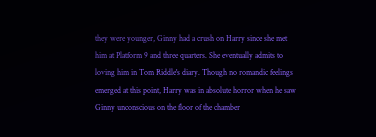they were younger, Ginny had a crush on Harry since she met him at Platform 9 and three quarters. She eventually admits to loving him in Tom Riddle's diary. Though no romandic feelings emerged at this point, Harry was in absolute horror when he saw Ginny unconscious on the floor of the chamber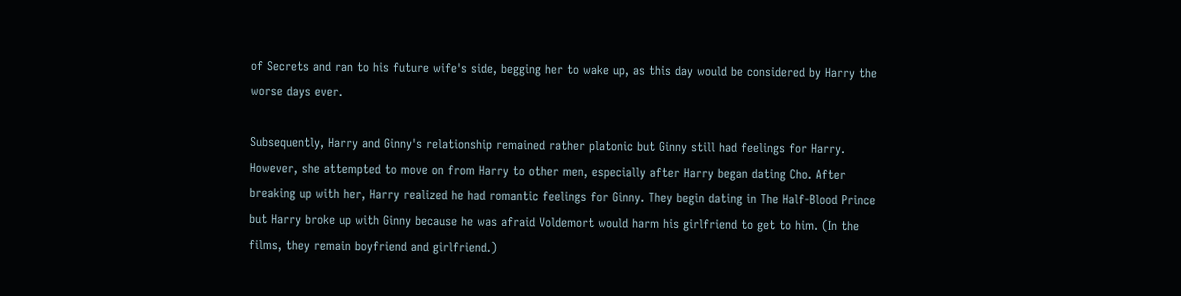of Secrets and ran to his future wife's side, begging her to wake up, as this day would be considered by Harry the worse days ever.

Subsequently, Harry and Ginny's relationship remained rather platonic but Ginny still had feelings for Harry. However, she attempted to move on from Harry to other men, especially after Harry began dating Cho. After breaking up with her, Harry realized he had romantic feelings for Ginny. They begin dating in The Half-Blood Prince but Harry broke up with Ginny because he was afraid Voldemort would harm his girlfriend to get to him. (In the films, they remain boyfriend and girlfriend.)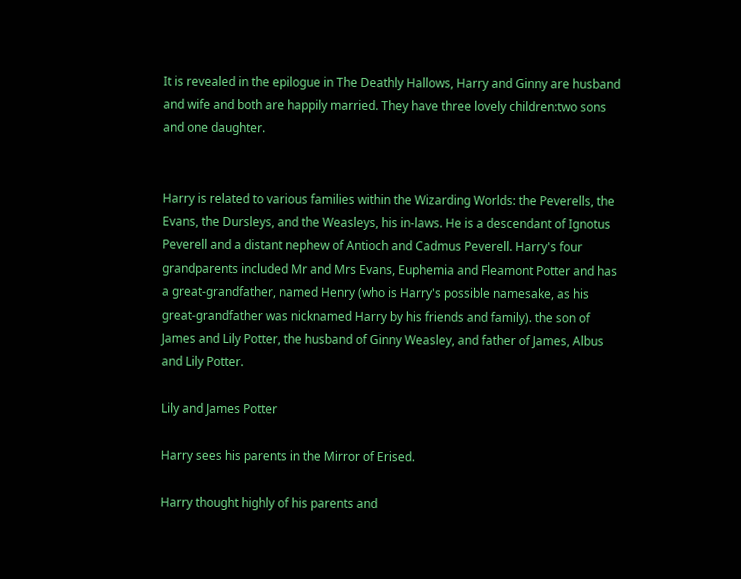It is revealed in the epilogue in The Deathly Hallows, Harry and Ginny are husband and wife and both are happily married. They have three lovely children:two sons and one daughter.


Harry is related to various families within the Wizarding Worlds: the Peverells, the Evans, the Dursleys, and the Weasleys, his in-laws. He is a descendant of Ignotus Peverell and a distant nephew of Antioch and Cadmus Peverell. Harry's four grandparents included Mr and Mrs Evans, Euphemia and Fleamont Potter and has a great-grandfather, named Henry (who is Harry's possible namesake, as his great-grandfather was nicknamed Harry by his friends and family). the son of James and Lily Potter, the husband of Ginny Weasley, and father of James, Albus and Lily Potter.

Lily and James Potter

Harry sees his parents in the Mirror of Erised.

Harry thought highly of his parents and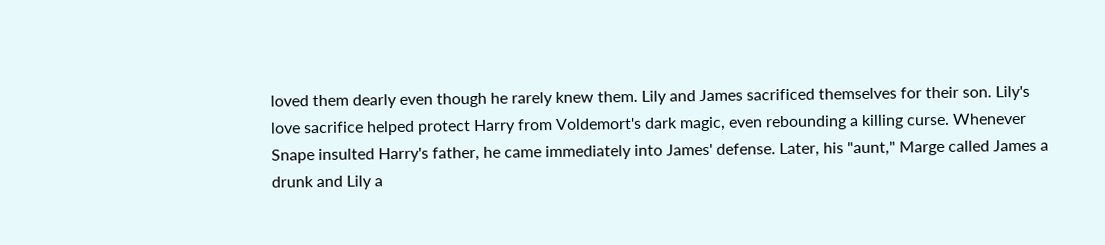loved them dearly even though he rarely knew them. Lily and James sacrificed themselves for their son. Lily's love sacrifice helped protect Harry from Voldemort's dark magic, even rebounding a killing curse. Whenever Snape insulted Harry's father, he came immediately into James' defense. Later, his "aunt," Marge called James a drunk and Lily a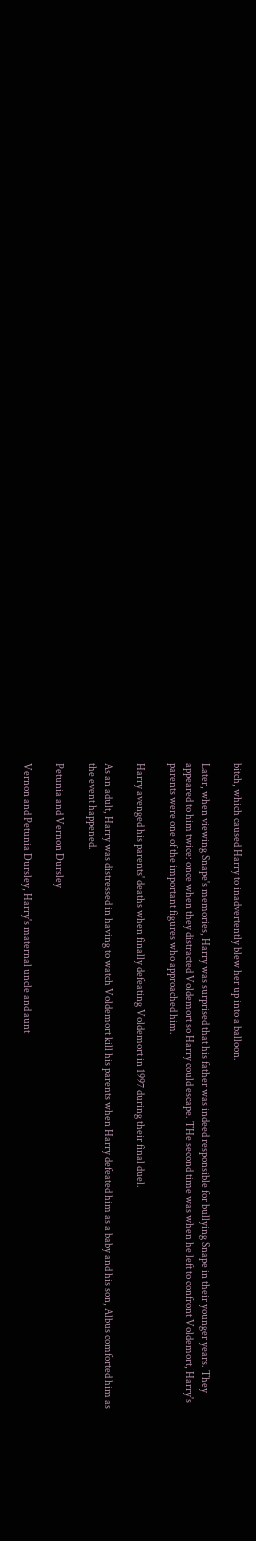bitch, which caused Harry to inadvertently blew her up into a balloon.

Later, when viewing Snape's memories, Harry was surprised that his father was indeed responsible for bullying Snape in their younger years. They appeared to him twice: once when they distracted Voldemort so Harry could escape. THe second time was when he left to confront Voldemort, Harry's parents were one of the important figures who approached him.

Harry avenged his parents' deaths when finally defeating Voldemort in 1997 during their final duel.

As an adult, Harry was distressed in having to watch Voldemort kill his parents when Harry defeated him as a baby and his son, Albus comforted him as the event happened.

Petunia and Vernon Dursley

Vernon and Petunia Dursley, Harry's maternal uncle and aunt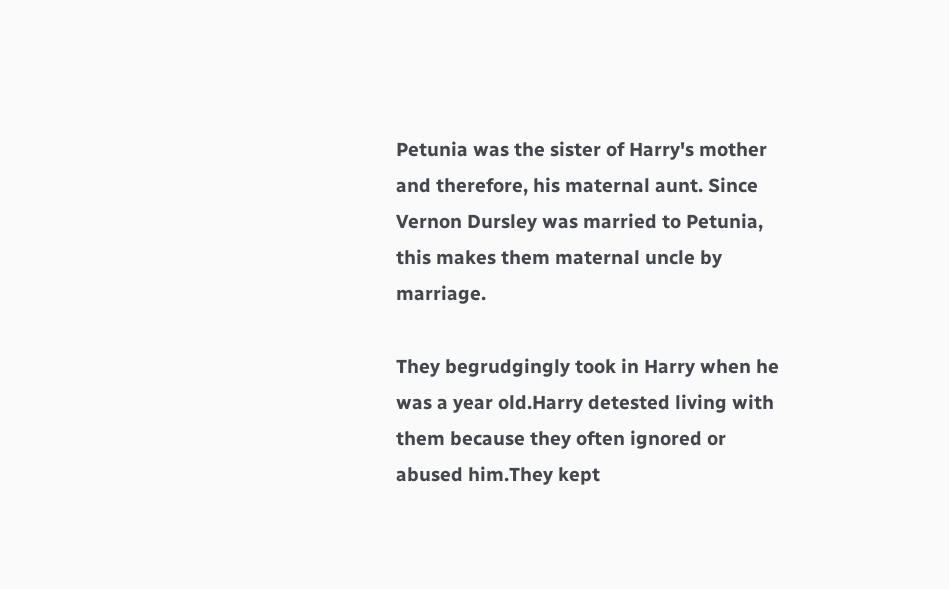Petunia was the sister of Harry's mother and therefore, his maternal aunt. Since Vernon Dursley was married to Petunia, this makes them maternal uncle by marriage.

They begrudgingly took in Harry when he was a year old.Harry detested living with them because they often ignored or abused him.They kept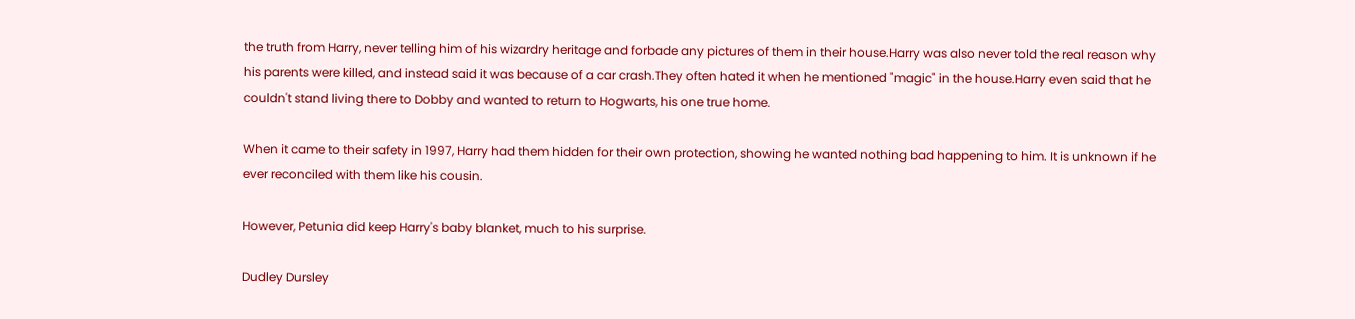the truth from Harry, never telling him of his wizardry heritage and forbade any pictures of them in their house.Harry was also never told the real reason why his parents were killed, and instead said it was because of a car crash.They often hated it when he mentioned "magic" in the house.Harry even said that he couldn't stand living there to Dobby and wanted to return to Hogwarts, his one true home.

When it came to their safety in 1997, Harry had them hidden for their own protection, showing he wanted nothing bad happening to him. It is unknown if he ever reconciled with them like his cousin.

However, Petunia did keep Harry's baby blanket, much to his surprise.

Dudley Dursley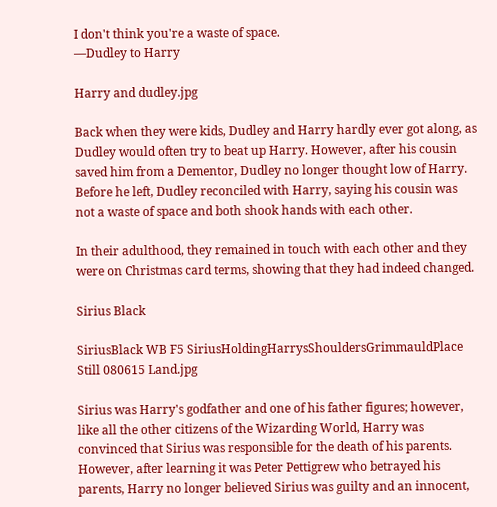I don't think you're a waste of space.
―Dudley to Harry

Harry and dudley.jpg

Back when they were kids, Dudley and Harry hardly ever got along, as Dudley would often try to beat up Harry. However, after his cousin saved him from a Dementor, Dudley no longer thought low of Harry. Before he left, Dudley reconciled with Harry, saying his cousin was not a waste of space and both shook hands with each other.

In their adulthood, they remained in touch with each other and they were on Christmas card terms, showing that they had indeed changed.

Sirius Black

SiriusBlack WB F5 SiriusHoldingHarrysShouldersGrimmauldPlace Still 080615 Land.jpg

Sirius was Harry's godfather and one of his father figures; however, like all the other citizens of the Wizarding World, Harry was convinced that Sirius was responsible for the death of his parents. However, after learning it was Peter Pettigrew who betrayed his parents, Harry no longer believed Sirius was guilty and an innocent,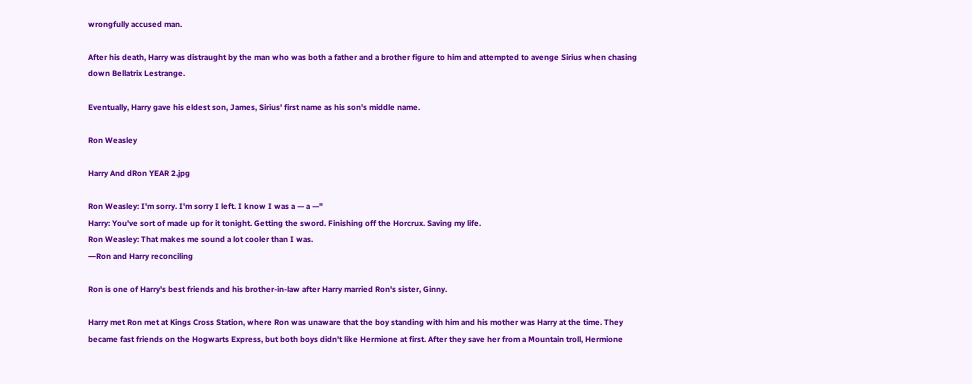wrongfully accused man.

After his death, Harry was distraught by the man who was both a father and a brother figure to him and attempted to avenge Sirius when chasing down Bellatrix Lestrange.

Eventually, Harry gave his eldest son, James, Sirius' first name as his son's middle name.

Ron Weasley

Harry And dRon YEAR 2.jpg

Ron Weasley: I'm sorry. I'm sorry I left. I know I was a — a —"
Harry: You've sort of made up for it tonight. Getting the sword. Finishing off the Horcrux. Saving my life.
Ron Weasley: That makes me sound a lot cooler than I was.
―Ron and Harry reconciling

Ron is one of Harry's best friends and his brother-in-law after Harry married Ron's sister, Ginny.

Harry met Ron met at Kings Cross Station, where Ron was unaware that the boy standing with him and his mother was Harry at the time. They became fast friends on the Hogwarts Express, but both boys didn't like Hermione at first. After they save her from a Mountain troll, Hermione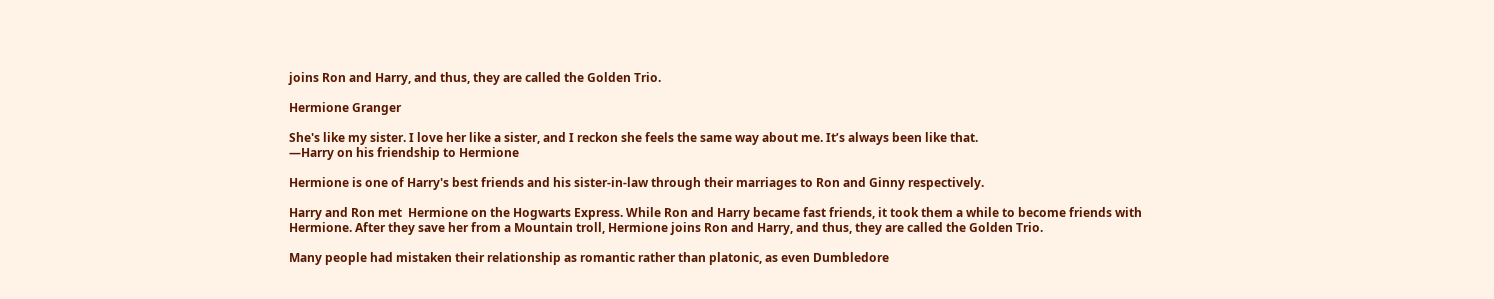joins Ron and Harry, and thus, they are called the Golden Trio.

Hermione Granger

She's like my sister. I love her like a sister, and I reckon she feels the same way about me. It’s always been like that.
―Harry on his friendship to Hermione

Hermione is one of Harry's best friends and his sister-in-law through their marriages to Ron and Ginny respectively.

Harry and Ron met  Hermione on the Hogwarts Express. While Ron and Harry became fast friends, it took them a while to become friends with Hermione. After they save her from a Mountain troll, Hermione joins Ron and Harry, and thus, they are called the Golden Trio.

Many people had mistaken their relationship as romantic rather than platonic, as even Dumbledore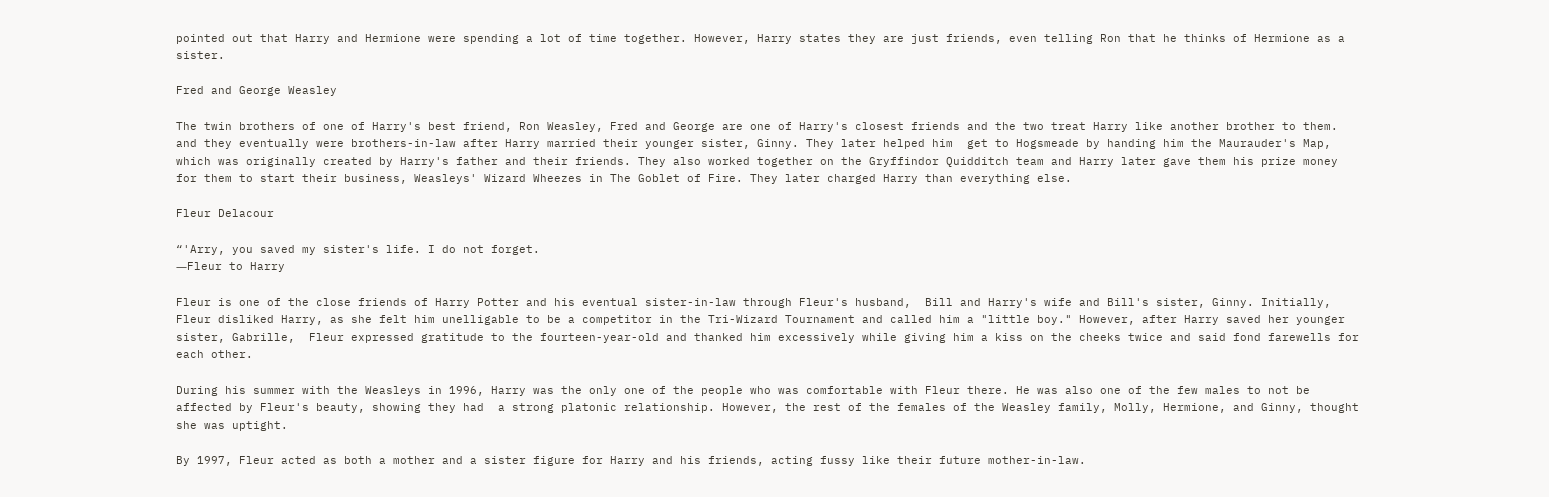pointed out that Harry and Hermione were spending a lot of time together. However, Harry states they are just friends, even telling Ron that he thinks of Hermione as a sister.

Fred and George Weasley

The twin brothers of one of Harry's best friend, Ron Weasley, Fred and George are one of Harry's closest friends and the two treat Harry like another brother to them. and they eventually were brothers-in-law after Harry married their younger sister, Ginny. They later helped him  get to Hogsmeade by handing him the Maurauder's Map, which was originally created by Harry's father and their friends. They also worked together on the Gryffindor Quidditch team and Harry later gave them his prize money for them to start their business, Weasleys' Wizard Wheezes in The Goblet of Fire. They later charged Harry than everything else.

Fleur Delacour

“'Arry, you saved my sister's life. I do not forget.
―Fleur to Harry

Fleur is one of the close friends of Harry Potter and his eventual sister-in-law through Fleur's husband,  Bill and Harry's wife and Bill's sister, Ginny. Initially, Fleur disliked Harry, as she felt him unelligable to be a competitor in the Tri-Wizard Tournament and called him a "little boy." However, after Harry saved her younger sister, Gabrille,  Fleur expressed gratitude to the fourteen-year-old and thanked him excessively while giving him a kiss on the cheeks twice and said fond farewells for each other.

During his summer with the Weasleys in 1996, Harry was the only one of the people who was comfortable with Fleur there. He was also one of the few males to not be affected by Fleur's beauty, showing they had  a strong platonic relationship. However, the rest of the females of the Weasley family, Molly, Hermione, and Ginny, thought she was uptight.

By 1997, Fleur acted as both a mother and a sister figure for Harry and his friends, acting fussy like their future mother-in-law.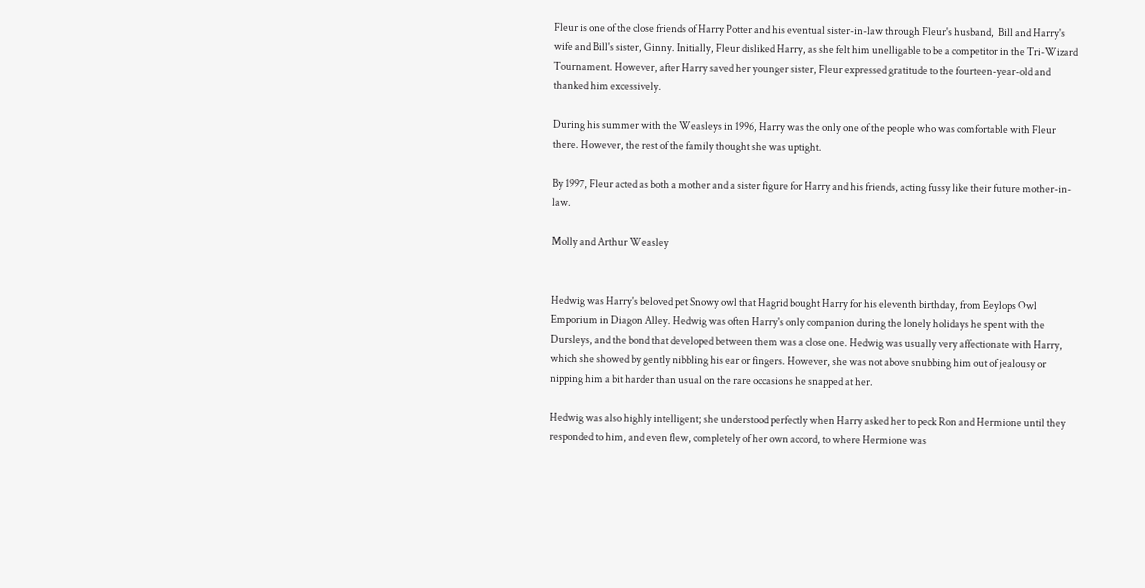Fleur is one of the close friends of Harry Potter and his eventual sister-in-law through Fleur's husband,  Bill and Harry's wife and Bill's sister, Ginny. Initially, Fleur disliked Harry, as she felt him unelligable to be a competitor in the Tri-Wizard Tournament. However, after Harry saved her younger sister, Fleur expressed gratitude to the fourteen-year-old and thanked him excessively.

During his summer with the Weasleys in 1996, Harry was the only one of the people who was comfortable with Fleur there. However, the rest of the family thought she was uptight.

By 1997, Fleur acted as both a mother and a sister figure for Harry and his friends, acting fussy like their future mother-in-law.

Molly and Arthur Weasley


Hedwig was Harry's beloved pet Snowy owl that Hagrid bought Harry for his eleventh birthday, from Eeylops Owl Emporium in Diagon Alley. Hedwig was often Harry's only companion during the lonely holidays he spent with the Dursleys, and the bond that developed between them was a close one. Hedwig was usually very affectionate with Harry, which she showed by gently nibbling his ear or fingers. However, she was not above snubbing him out of jealousy or nipping him a bit harder than usual on the rare occasions he snapped at her.

Hedwig was also highly intelligent; she understood perfectly when Harry asked her to peck Ron and Hermione until they responded to him, and even flew, completely of her own accord, to where Hermione was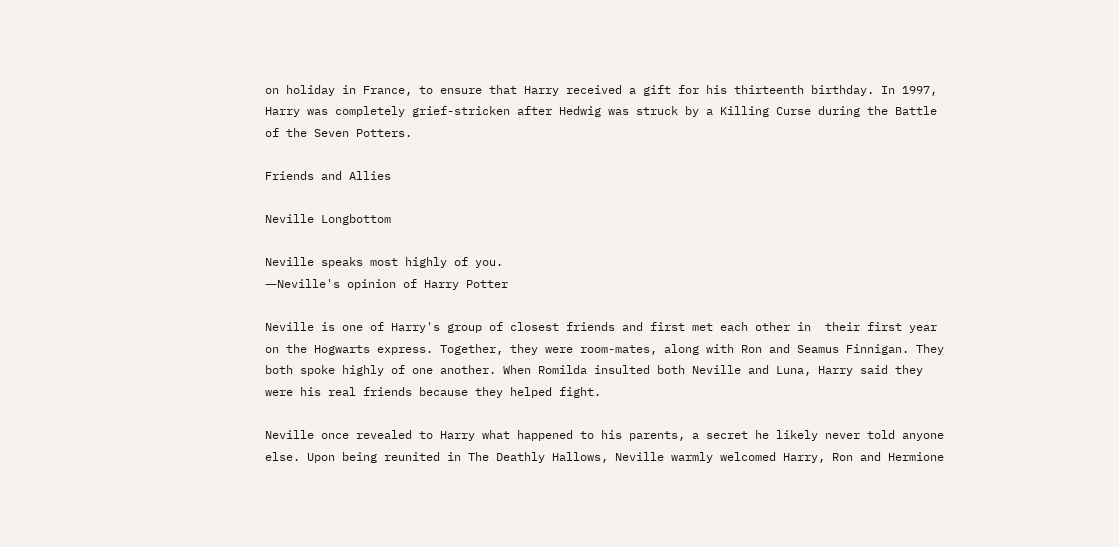on holiday in France, to ensure that Harry received a gift for his thirteenth birthday. In 1997, Harry was completely grief-stricken after Hedwig was struck by a Killing Curse during the Battle of the Seven Potters.

Friends and Allies

Neville Longbottom

Neville speaks most highly of you.
―Neville's opinion of Harry Potter

Neville is one of Harry's group of closest friends and first met each other in  their first year on the Hogwarts express. Together, they were room-mates, along with Ron and Seamus Finnigan. They both spoke highly of one another. When Romilda insulted both Neville and Luna, Harry said they were his real friends because they helped fight.

Neville once revealed to Harry what happened to his parents, a secret he likely never told anyone else. Upon being reunited in The Deathly Hallows, Neville warmly welcomed Harry, Ron and Hermione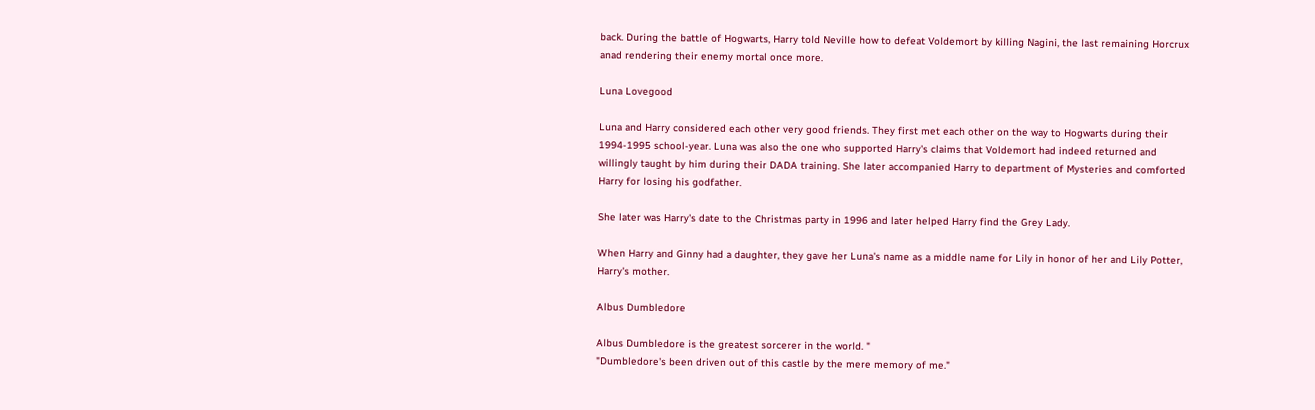back. During the battle of Hogwarts, Harry told Neville how to defeat Voldemort by killing Nagini, the last remaining Horcrux anad rendering their enemy mortal once more.

Luna Lovegood

Luna and Harry considered each other very good friends. They first met each other on the way to Hogwarts during their 1994-1995 school-year. Luna was also the one who supported Harry's claims that Voldemort had indeed returned and willingly taught by him during their DADA training. She later accompanied Harry to department of Mysteries and comforted Harry for losing his godfather.

She later was Harry's date to the Christmas party in 1996 and later helped Harry find the Grey Lady.

When Harry and Ginny had a daughter, they gave her Luna's name as a middle name for Lily in honor of her and Lily Potter, Harry's mother.

Albus Dumbledore

Albus Dumbledore is the greatest sorcerer in the world. "
"Dumbledore's been driven out of this castle by the mere memory of me."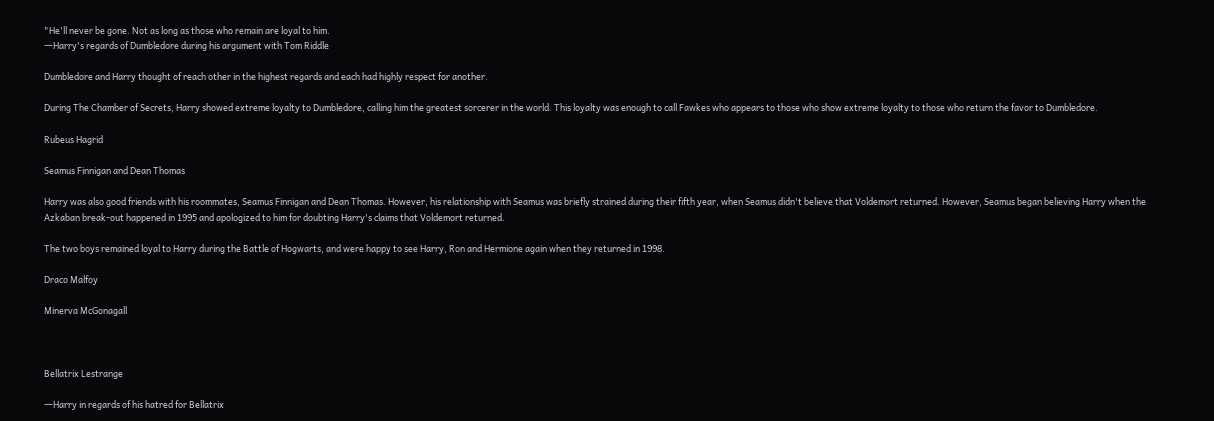"He'll never be gone. Not as long as those who remain are loyal to him.
―Harry's regards of Dumbledore during his argument with Tom Riddle

Dumbledore and Harry thought of reach other in the highest regards and each had highly respect for another.

During The Chamber of Secrets, Harry showed extreme loyalty to Dumbledore, calling him the greatest sorcerer in the world. This loyalty was enough to call Fawkes who appears to those who show extreme loyalty to those who return the favor to Dumbledore.

Rubeus Hagrid

Seamus Finnigan and Dean Thomas

Harry was also good friends with his roommates, Seamus Finnigan and Dean Thomas. However, his relationship with Seamus was briefly strained during their fifth year, when Seamus didn't believe that Voldemort returned. However, Seamus began believing Harry when the Azkaban break-out happened in 1995 and apologized to him for doubting Harry's claims that Voldemort returned.

The two boys remained loyal to Harry during the Battle of Hogwarts, and were happy to see Harry, Ron and Hermione again when they returned in 1998.

Draco Malfoy

Minerva McGonagall



Bellatrix Lestrange

―Harry in regards of his hatred for Bellatrix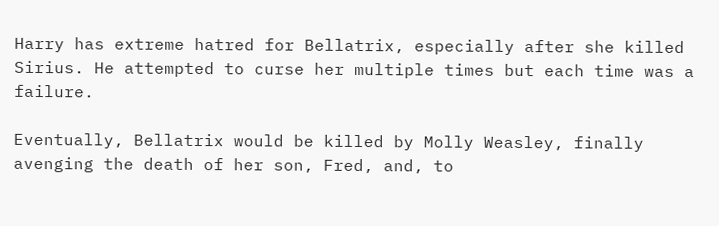Harry has extreme hatred for Bellatrix, especially after she killed Sirius. He attempted to curse her multiple times but each time was a failure.

Eventually, Bellatrix would be killed by Molly Weasley, finally avenging the death of her son, Fred, and, to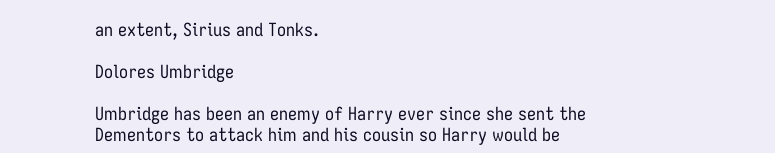an extent, Sirius and Tonks.

Dolores Umbridge

Umbridge has been an enemy of Harry ever since she sent the Dementors to attack him and his cousin so Harry would be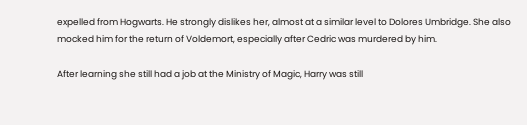expelled from Hogwarts. He strongly dislikes her, almost at a similar level to Dolores Umbridge. She also mocked him for the return of Voldemort, especially after Cedric was murdered by him.

After learning she still had a job at the Ministry of Magic, Harry was still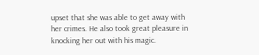upset that she was able to get away with her crimes. He also took great pleasure in knocking her out with his magic.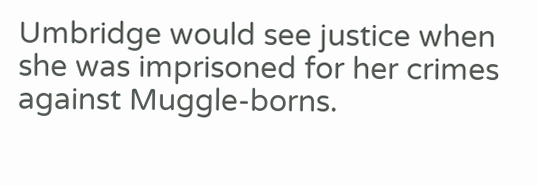Umbridge would see justice when she was imprisoned for her crimes against Muggle-borns.